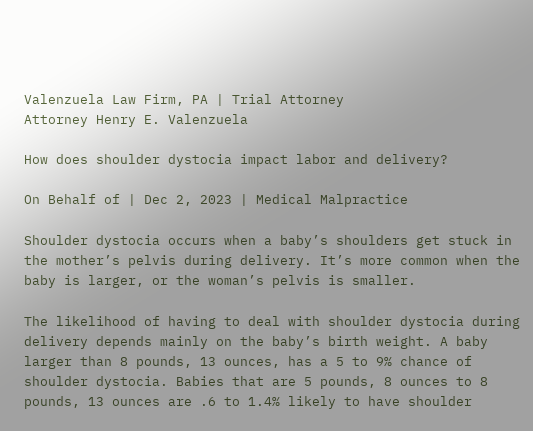Valenzuela Law Firm, PA | Trial Attorney
Attorney Henry E. Valenzuela

How does shoulder dystocia impact labor and delivery?

On Behalf of | Dec 2, 2023 | Medical Malpractice

Shoulder dystocia occurs when a baby’s shoulders get stuck in the mother’s pelvis during delivery. It’s more common when the baby is larger, or the woman’s pelvis is smaller.

The likelihood of having to deal with shoulder dystocia during delivery depends mainly on the baby’s birth weight. A baby larger than 8 pounds, 13 ounces, has a 5 to 9% chance of shoulder dystocia. Babies that are 5 pounds, 8 ounces to 8 pounds, 13 ounces are .6 to 1.4% likely to have shoulder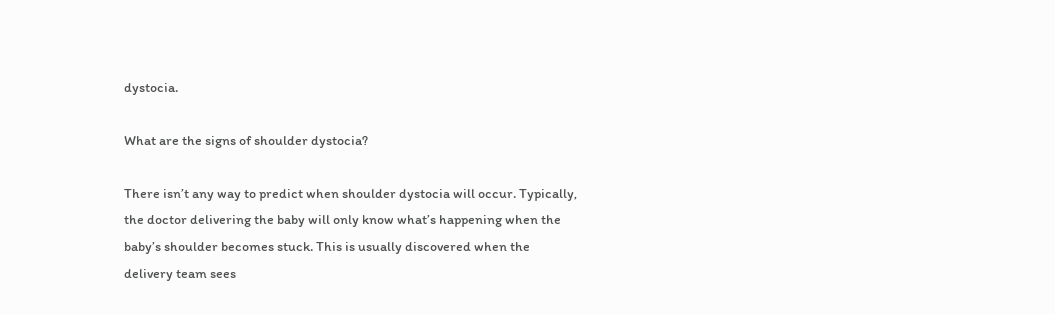dystocia.

What are the signs of shoulder dystocia?

There isn’t any way to predict when shoulder dystocia will occur. Typically, the doctor delivering the baby will only know what’s happening when the baby’s shoulder becomes stuck. This is usually discovered when the delivery team sees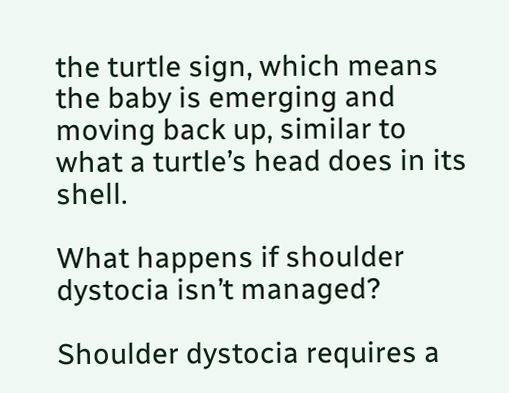the turtle sign, which means the baby is emerging and moving back up, similar to what a turtle’s head does in its shell.

What happens if shoulder dystocia isn’t managed?

Shoulder dystocia requires a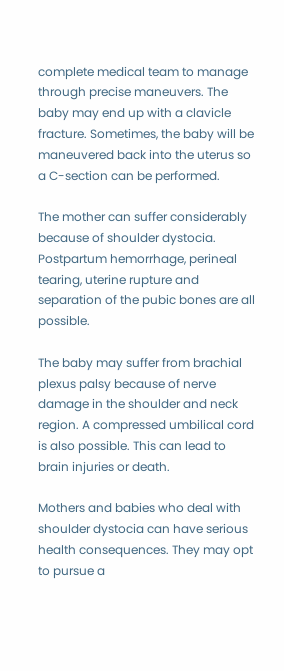complete medical team to manage through precise maneuvers. The baby may end up with a clavicle fracture. Sometimes, the baby will be maneuvered back into the uterus so a C-section can be performed.

The mother can suffer considerably because of shoulder dystocia. Postpartum hemorrhage, perineal tearing, uterine rupture and separation of the pubic bones are all possible.

The baby may suffer from brachial plexus palsy because of nerve damage in the shoulder and neck region. A compressed umbilical cord is also possible. This can lead to brain injuries or death.

Mothers and babies who deal with shoulder dystocia can have serious health consequences. They may opt to pursue a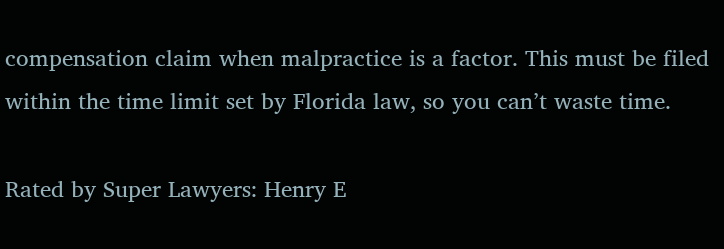compensation claim when malpractice is a factor. This must be filed within the time limit set by Florida law, so you can’t waste time.

Rated by Super Lawyers: Henry E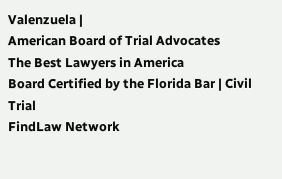Valenzuela |
American Board of Trial Advocates
The Best Lawyers in America
Board Certified by the Florida Bar | Civil Trial
FindLaw Network